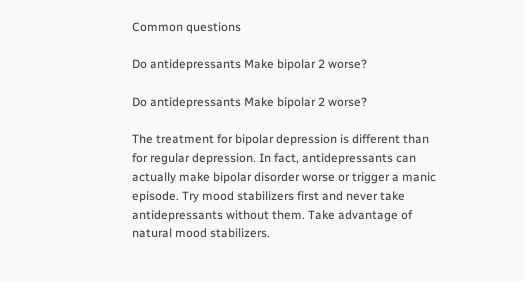Common questions

Do antidepressants Make bipolar 2 worse?

Do antidepressants Make bipolar 2 worse?

The treatment for bipolar depression is different than for regular depression. In fact, antidepressants can actually make bipolar disorder worse or trigger a manic episode. Try mood stabilizers first and never take antidepressants without them. Take advantage of natural mood stabilizers.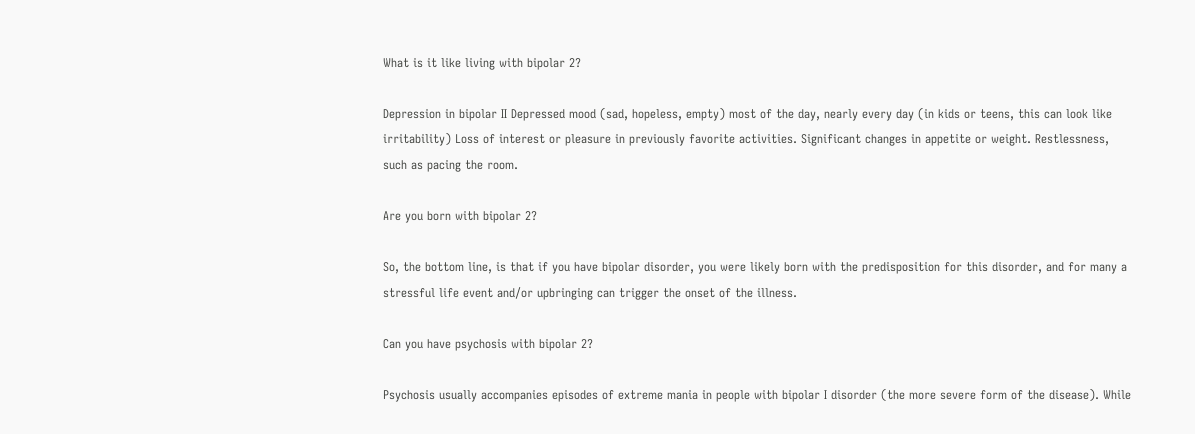What is it like living with bipolar 2?

Depression in bipolar II Depressed mood (sad, hopeless, empty) most of the day, nearly every day (in kids or teens, this can look like irritability) Loss of interest or pleasure in previously favorite activities. Significant changes in appetite or weight. Restlessness, such as pacing the room.

Are you born with bipolar 2?

So, the bottom line, is that if you have bipolar disorder, you were likely born with the predisposition for this disorder, and for many a stressful life event and/or upbringing can trigger the onset of the illness.

Can you have psychosis with bipolar 2?

Psychosis usually accompanies episodes of extreme mania in people with bipolar I disorder (the more severe form of the disease). While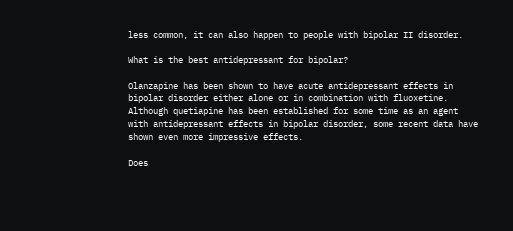less common, it can also happen to people with bipolar II disorder.

What is the best antidepressant for bipolar?

Olanzapine has been shown to have acute antidepressant effects in bipolar disorder either alone or in combination with fluoxetine. Although quetiapine has been established for some time as an agent with antidepressant effects in bipolar disorder, some recent data have shown even more impressive effects.

Does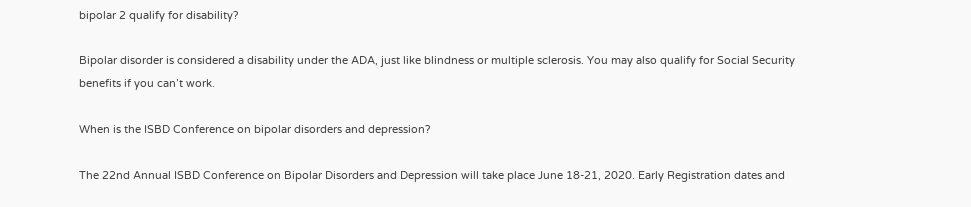bipolar 2 qualify for disability?

Bipolar disorder is considered a disability under the ADA, just like blindness or multiple sclerosis. You may also qualify for Social Security benefits if you can’t work.

When is the ISBD Conference on bipolar disorders and depression?

The 22nd Annual ISBD Conference on Bipolar Disorders and Depression will take place June 18-21, 2020. Early Registration dates and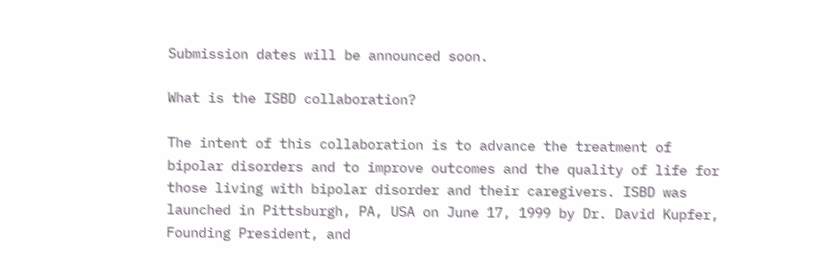Submission dates will be announced soon.

What is the ISBD collaboration?

The intent of this collaboration is to advance the treatment of bipolar disorders and to improve outcomes and the quality of life for those living with bipolar disorder and their caregivers. ISBD was launched in Pittsburgh, PA, USA on June 17, 1999 by Dr. David Kupfer, Founding President, and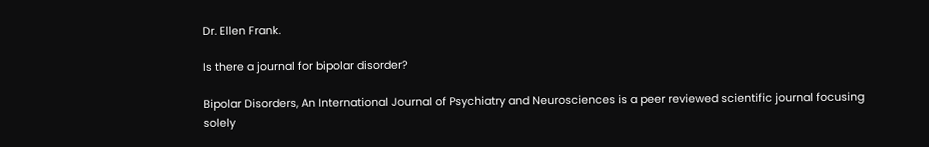Dr. Ellen Frank.

Is there a journal for bipolar disorder?

Bipolar Disorders, An International Journal of Psychiatry and Neurosciences is a peer reviewed scientific journal focusing solely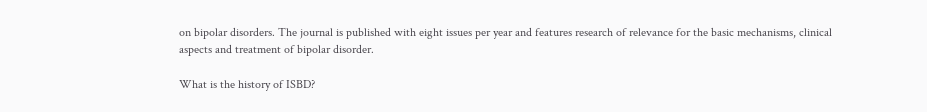on bipolar disorders. The journal is published with eight issues per year and features research of relevance for the basic mechanisms, clinical aspects and treatment of bipolar disorder.

What is the history of ISBD?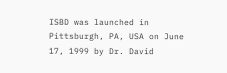ISBD was launched in Pittsburgh, PA, USA on June 17, 1999 by Dr. David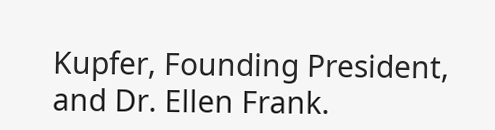Kupfer, Founding President, and Dr. Ellen Frank.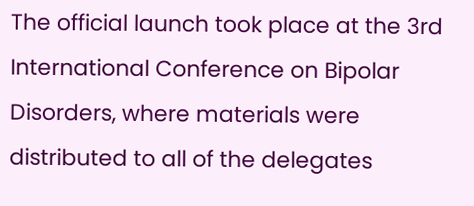The official launch took place at the 3rd International Conference on Bipolar Disorders, where materials were distributed to all of the delegates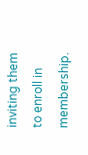inviting them to enroll in membership.